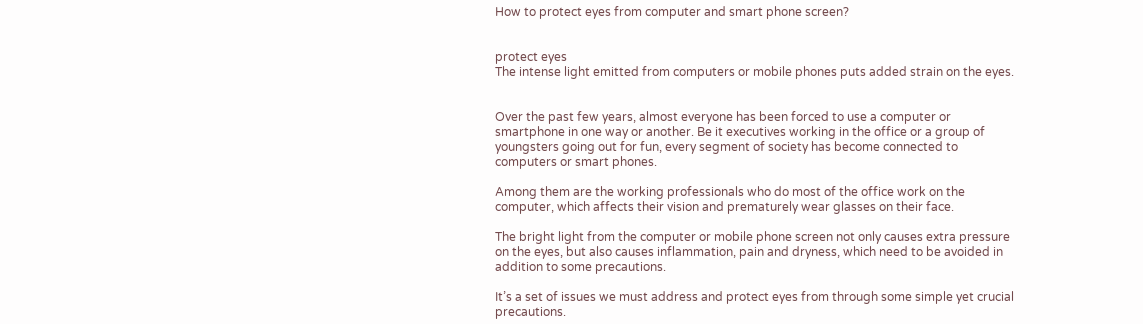How to protect eyes from computer and smart phone screen?


protect eyes
The intense light emitted from computers or mobile phones puts added strain on the eyes.


Over the past few years, almost everyone has been forced to use a computer or smartphone in one way or another. Be it executives working in the office or a group of youngsters going out for fun, every segment of society has become connected to computers or smart phones.

Among them are the working professionals who do most of the office work on the computer, which affects their vision and prematurely wear glasses on their face.

The bright light from the computer or mobile phone screen not only causes extra pressure on the eyes, but also causes inflammation, pain and dryness, which need to be avoided in addition to some precautions.

It’s a set of issues we must address and protect eyes from through some simple yet crucial precautions.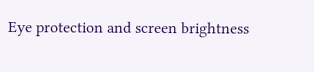Eye protection and screen brightness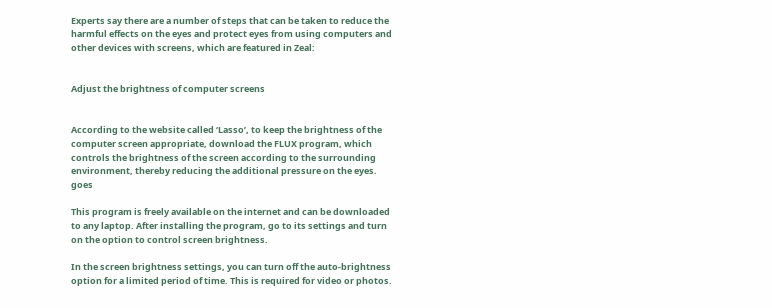Experts say there are a number of steps that can be taken to reduce the harmful effects on the eyes and protect eyes from using computers and other devices with screens, which are featured in Zeal:


Adjust the brightness of computer screens


According to the website called ‘Lasso’, to keep the brightness of the computer screen appropriate, download the FLUX program, which controls the brightness of the screen according to the surrounding environment, thereby reducing the additional pressure on the eyes. goes

This program is freely available on the internet and can be downloaded to any laptop. After installing the program, go to its settings and turn on the option to control screen brightness.

In the screen brightness settings, you can turn off the auto-brightness option for a limited period of time. This is required for video or photos.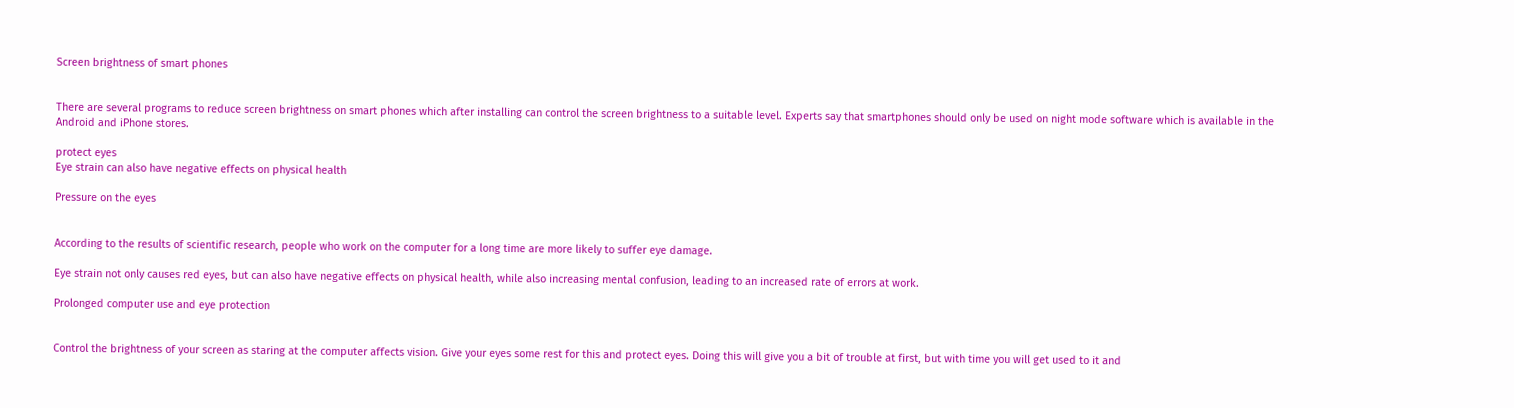Screen brightness of smart phones


There are several programs to reduce screen brightness on smart phones which after installing can control the screen brightness to a suitable level. Experts say that smartphones should only be used on night mode software which is available in the Android and iPhone stores.

protect eyes
Eye strain can also have negative effects on physical health

Pressure on the eyes


According to the results of scientific research, people who work on the computer for a long time are more likely to suffer eye damage.

Eye strain not only causes red eyes, but can also have negative effects on physical health, while also increasing mental confusion, leading to an increased rate of errors at work.

Prolonged computer use and eye protection


Control the brightness of your screen as staring at the computer affects vision. Give your eyes some rest for this and protect eyes. Doing this will give you a bit of trouble at first, but with time you will get used to it and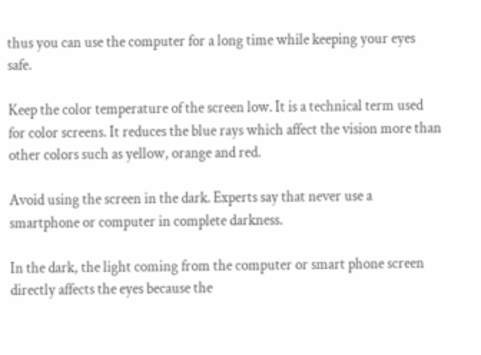thus you can use the computer for a long time while keeping your eyes safe.

Keep the color temperature of the screen low. It is a technical term used for color screens. It reduces the blue rays which affect the vision more than other colors such as yellow, orange and red.

Avoid using the screen in the dark. Experts say that never use a smartphone or computer in complete darkness.

In the dark, the light coming from the computer or smart phone screen directly affects the eyes because the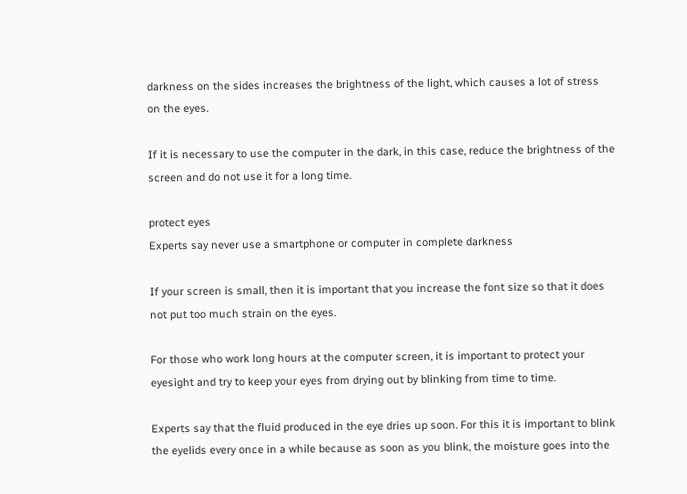darkness on the sides increases the brightness of the light, which causes a lot of stress on the eyes.

If it is necessary to use the computer in the dark, in this case, reduce the brightness of the screen and do not use it for a long time.

protect eyes
Experts say never use a smartphone or computer in complete darkness

If your screen is small, then it is important that you increase the font size so that it does not put too much strain on the eyes.

For those who work long hours at the computer screen, it is important to protect your eyesight and try to keep your eyes from drying out by blinking from time to time.

Experts say that the fluid produced in the eye dries up soon. For this it is important to blink the eyelids every once in a while because as soon as you blink, the moisture goes into the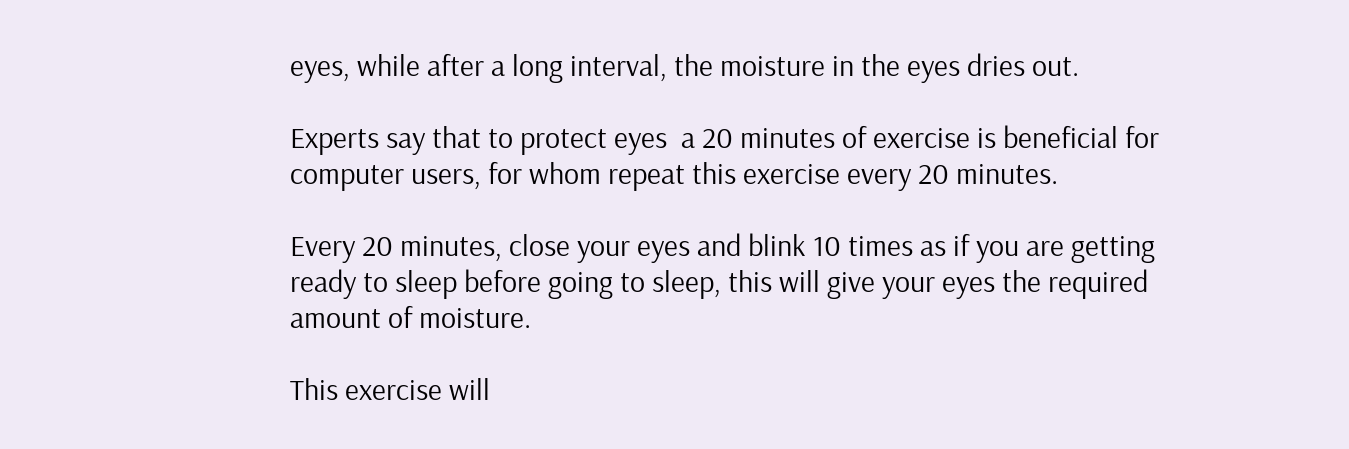eyes, while after a long interval, the moisture in the eyes dries out.

Experts say that to protect eyes  a 20 minutes of exercise is beneficial for computer users, for whom repeat this exercise every 20 minutes.

Every 20 minutes, close your eyes and blink 10 times as if you are getting ready to sleep before going to sleep, this will give your eyes the required amount of moisture.

This exercise will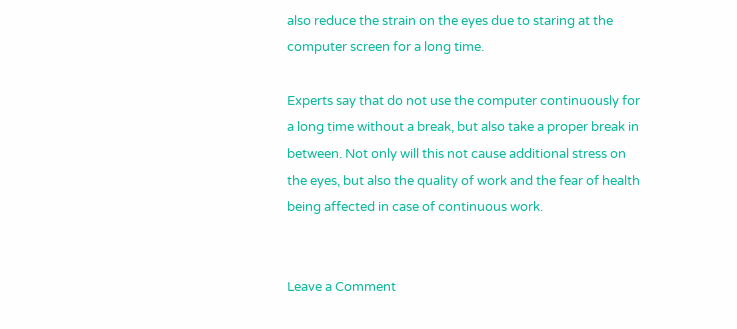also reduce the strain on the eyes due to staring at the computer screen for a long time.

Experts say that do not use the computer continuously for a long time without a break, but also take a proper break in between. Not only will this not cause additional stress on the eyes, but also the quality of work and the fear of health being affected in case of continuous work.


Leave a Comment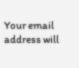Your email address will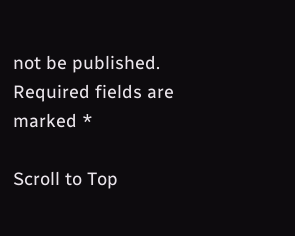not be published. Required fields are marked *

Scroll to Top